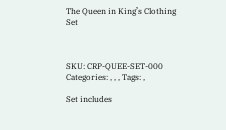The Queen in King’s Clothing Set



SKU: CRP-QUEE-SET-000 Categories: , , , Tags: ,

Set includes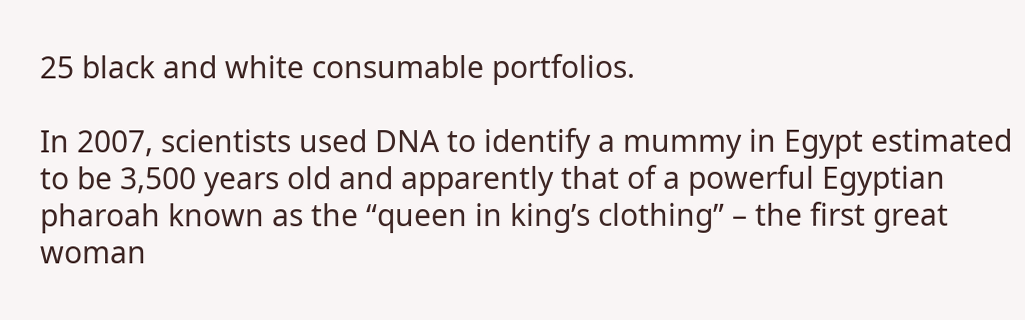25 black and white consumable portfolios.

In 2007, scientists used DNA to identify a mummy in Egypt estimated to be 3,500 years old and apparently that of a powerful Egyptian pharoah known as the “queen in king’s clothing” – the first great woman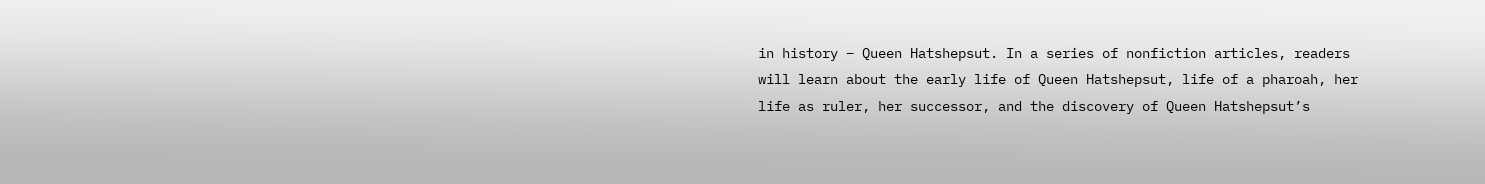in history – Queen Hatshepsut. In a series of nonfiction articles, readers will learn about the early life of Queen Hatshepsut, life of a pharoah, her life as ruler, her successor, and the discovery of Queen Hatshepsut’s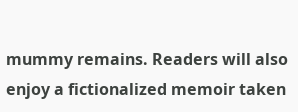mummy remains. Readers will also enjoy a fictionalized memoir taken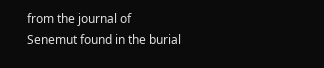from the journal of Senemut found in the burial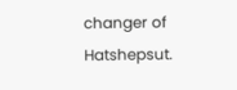changer of Hatshepsut.